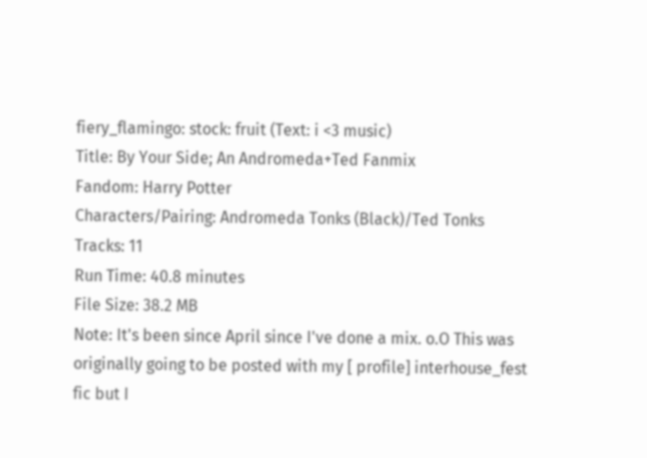fiery_flamingo: stock: fruit (Text: i <3 music)
Title: By Your Side; An Andromeda+Ted Fanmix
Fandom: Harry Potter
Characters/Pairing: Andromeda Tonks (Black)/Ted Tonks
Tracks: 11
Run Time: 40.8 minutes
File Size: 38.2 MB
Note: It's been since April since I've done a mix. o.O This was originally going to be posted with my [ profile] interhouse_fest  fic but I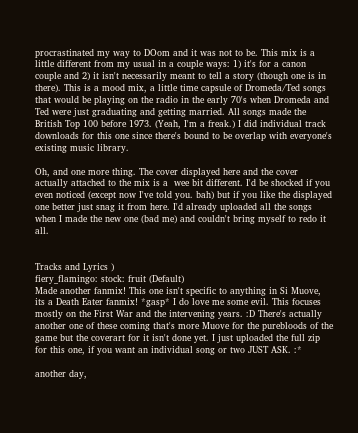procrastinated my way to DOom and it was not to be. This mix is a little different from my usual in a couple ways: 1) it's for a canon couple and 2) it isn't necessarily meant to tell a story (though one is in there). This is a mood mix, a little time capsule of Dromeda/Ted songs that would be playing on the radio in the early 70's when Dromeda and Ted were just graduating and getting married. All songs made the British Top 100 before 1973. (Yeah, I'm a freak.) I did individual track downloads for this one since there's bound to be overlap with everyone's existing music library.

Oh, and one more thing. The cover displayed here and the cover actually attached to the mix is a  wee bit different. I'd be shocked if you even noticed (except now I've told you. bah) but if you like the displayed one better just snag it from here. I'd already uploaded all the songs when I made the new one (bad me) and couldn't bring myself to redo it all.


Tracks and Lyrics )
fiery_flamingo: stock: fruit (Default)
Made another fanmix! This one isn't specific to anything in Si Muove, its a Death Eater fanmix! *gasp* I do love me some evil. This focuses mostly on the First War and the intervening years. :D There's actually another one of these coming that's more Muove for the purebloods of the game but the coverart for it isn't done yet. I just uploaded the full zip for this one, if you want an individual song or two JUST ASK. :*

another day,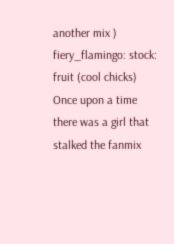another mix )
fiery_flamingo: stock: fruit (cool chicks)
Once upon a time there was a girl that stalked the fanmix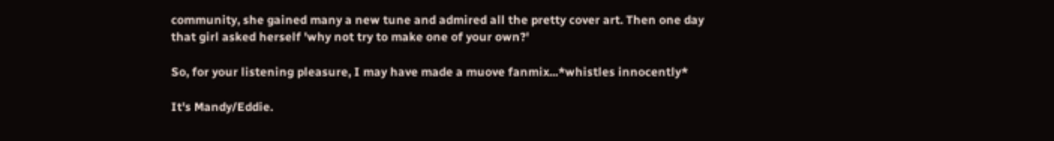community, she gained many a new tune and admired all the pretty cover art. Then one day that girl asked herself 'why not try to make one of your own?'

So, for your listening pleasure, I may have made a muove fanmix...*whistles innocently*

It's Mandy/Eddie.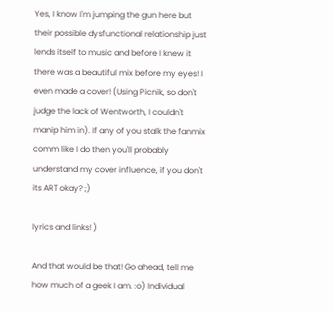Yes, I know I'm jumping the gun here but their possible dysfunctional relationship just lends itself to music and before I knew it there was a beautiful mix before my eyes! I even made a cover! (Using Picnik, so don't judge the lack of Wentworth, I couldn't manip him in). If any of you stalk the fanmix comm like I do then you'll probably understand my cover influence, if you don't its ART okay? ;)

lyrics and links! )

And that would be that! Go ahead, tell me how much of a geek I am. :o) Individual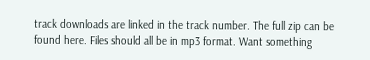track downloads are linked in the track number. The full zip can be found here. Files should all be in mp3 format. Want something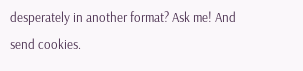desperately in another format? Ask me! And send cookies.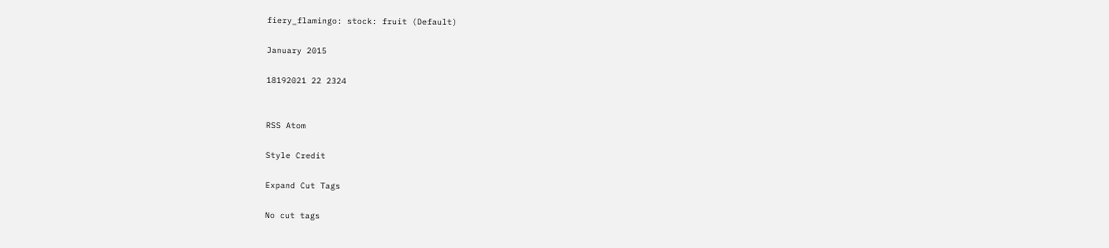fiery_flamingo: stock: fruit (Default)

January 2015

18192021 22 2324


RSS Atom

Style Credit

Expand Cut Tags

No cut tags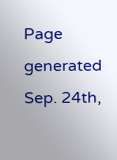Page generated Sep. 24th,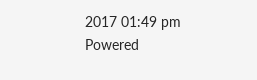2017 01:49 pm
Powered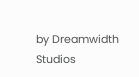by Dreamwidth Studios